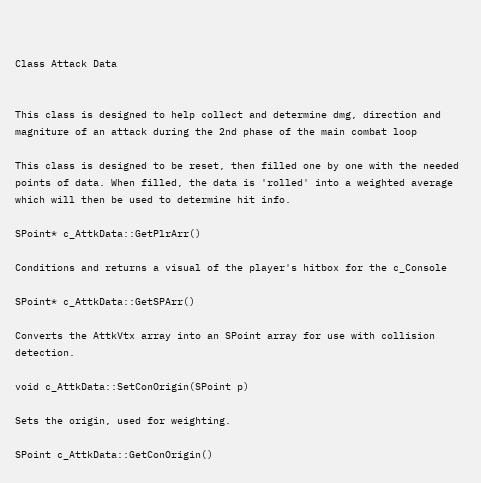Class Attack Data


This class is designed to help collect and determine dmg, direction and magniture of an attack during the 2nd phase of the main combat loop

This class is designed to be reset, then filled one by one with the needed points of data. When filled, the data is 'rolled' into a weighted average which will then be used to determine hit info.

SPoint* c_AttkData::GetPlrArr()

Conditions and returns a visual of the player's hitbox for the c_Console

SPoint* c_AttkData::GetSPArr()

Converts the AttkVtx array into an SPoint array for use with collision detection.

void c_AttkData::SetConOrigin(SPoint p)

Sets the origin, used for weighting.

SPoint c_AttkData::GetConOrigin()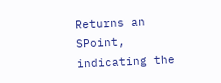Returns an SPoint, indicating the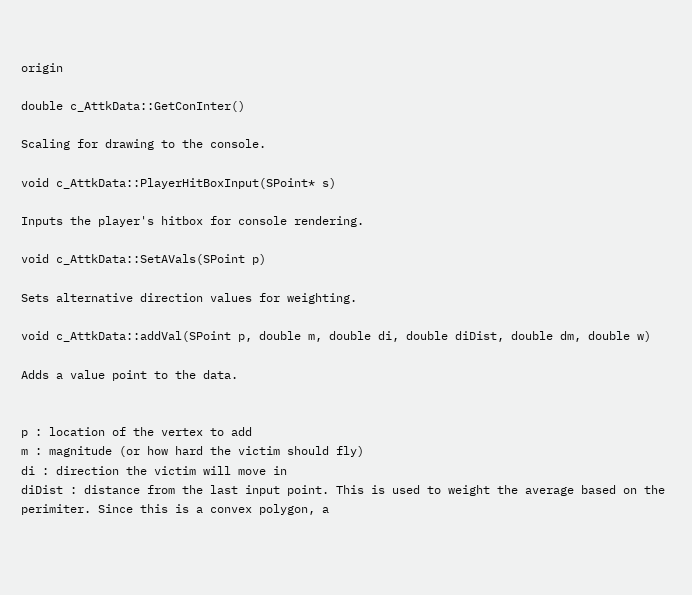origin

double c_AttkData::GetConInter()

Scaling for drawing to the console.

void c_AttkData::PlayerHitBoxInput(SPoint* s)

Inputs the player's hitbox for console rendering.

void c_AttkData::SetAVals(SPoint p)

Sets alternative direction values for weighting.

void c_AttkData::addVal(SPoint p, double m, double di, double diDist, double dm, double w)

Adds a value point to the data.


p : location of the vertex to add
m : magnitude (or how hard the victim should fly)
di : direction the victim will move in
diDist : distance from the last input point. This is used to weight the average based on the perimiter. Since this is a convex polygon, a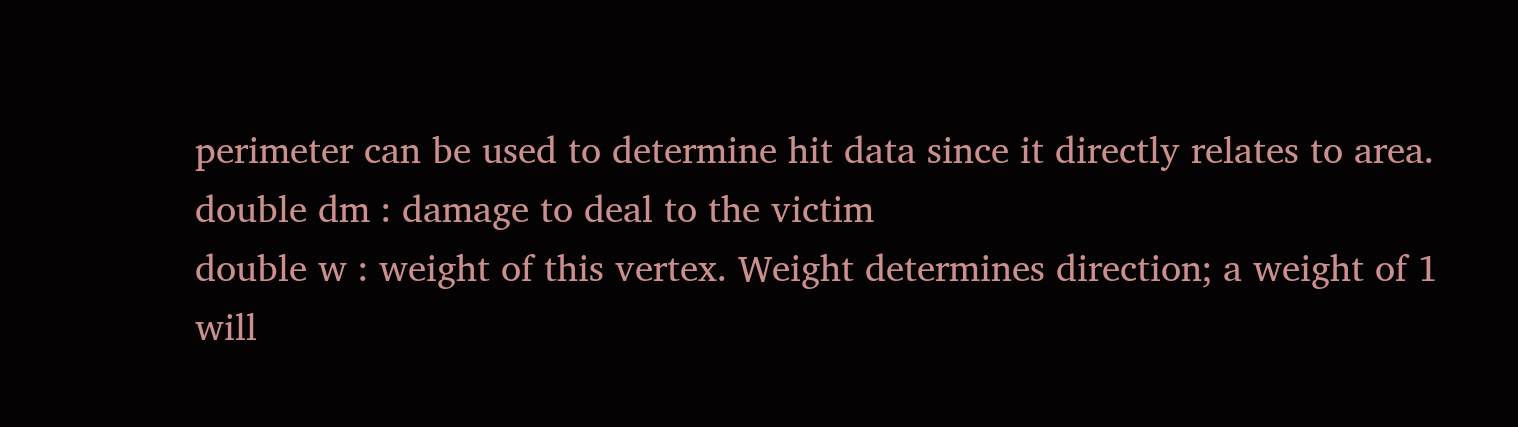perimeter can be used to determine hit data since it directly relates to area.
double dm : damage to deal to the victim
double w : weight of this vertex. Weight determines direction; a weight of 1 will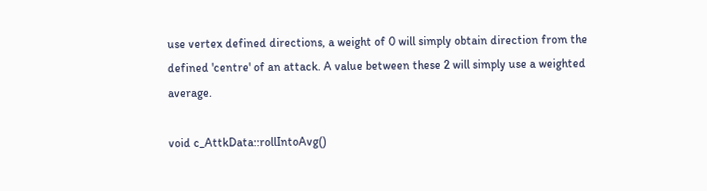use vertex defined directions, a weight of 0 will simply obtain direction from the defined 'centre' of an attack. A value between these 2 will simply use a weighted average.

void c_AttkData::rollIntoAvg()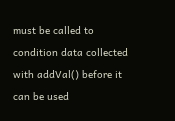must be called to condition data collected with addVal() before it can be used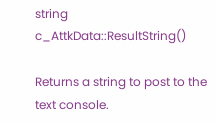string c_AttkData::ResultString()

Returns a string to post to the text console.